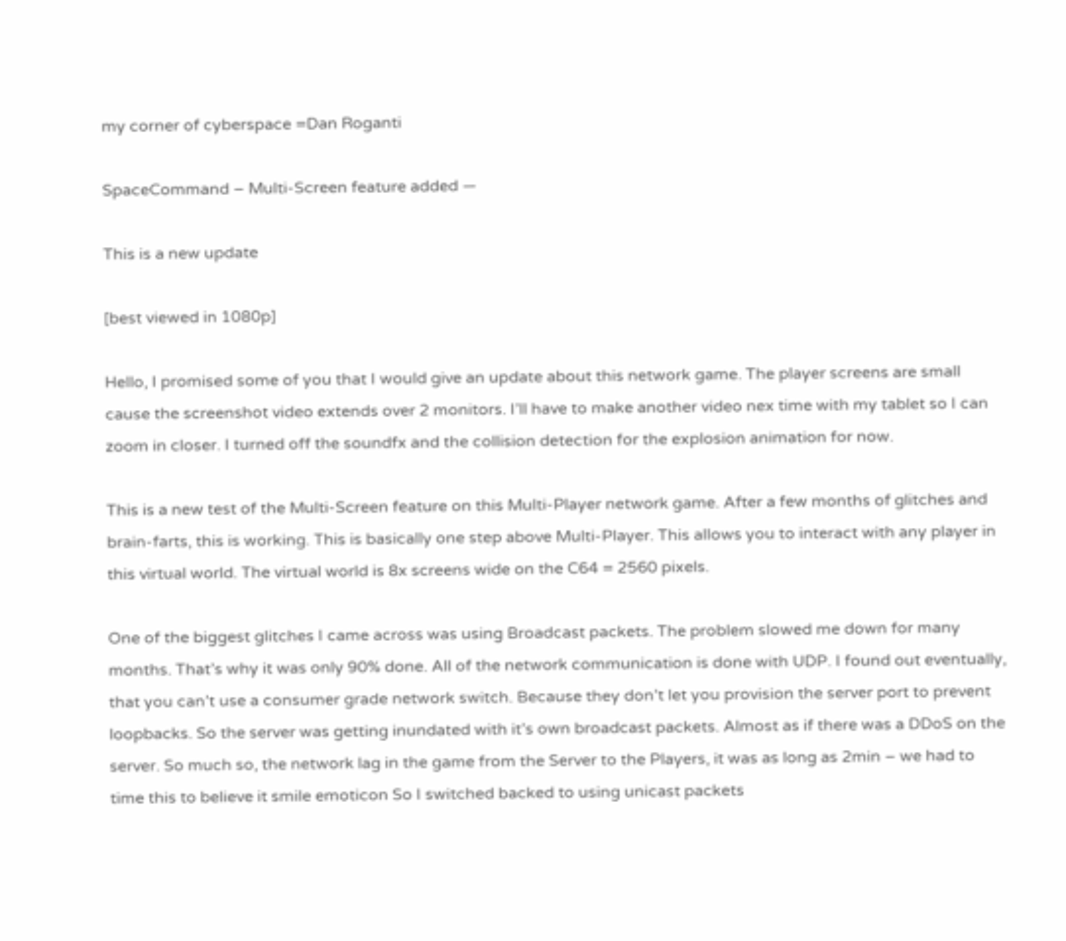my corner of cyberspace =Dan Roganti

SpaceCommand – Multi-Screen feature added —

This is a new update

[best viewed in 1080p]

Hello, I promised some of you that I would give an update about this network game. The player screens are small cause the screenshot video extends over 2 monitors. I’ll have to make another video nex time with my tablet so I can zoom in closer. I turned off the soundfx and the collision detection for the explosion animation for now.

This is a new test of the Multi-Screen feature on this Multi-Player network game. After a few months of glitches and brain-farts, this is working. This is basically one step above Multi-Player. This allows you to interact with any player in this virtual world. The virtual world is 8x screens wide on the C64 = 2560 pixels.

One of the biggest glitches I came across was using Broadcast packets. The problem slowed me down for many months. That’s why it was only 90% done. All of the network communication is done with UDP. I found out eventually, that you can’t use a consumer grade network switch. Because they don’t let you provision the server port to prevent loopbacks. So the server was getting inundated with it’s own broadcast packets. Almost as if there was a DDoS on the server. So much so, the network lag in the game from the Server to the Players, it was as long as 2min – we had to time this to believe it smile emoticon So I switched backed to using unicast packets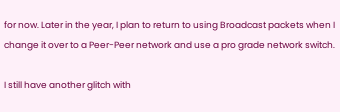for now. Later in the year, I plan to return to using Broadcast packets when I change it over to a Peer-Peer network and use a pro grade network switch.

I still have another glitch with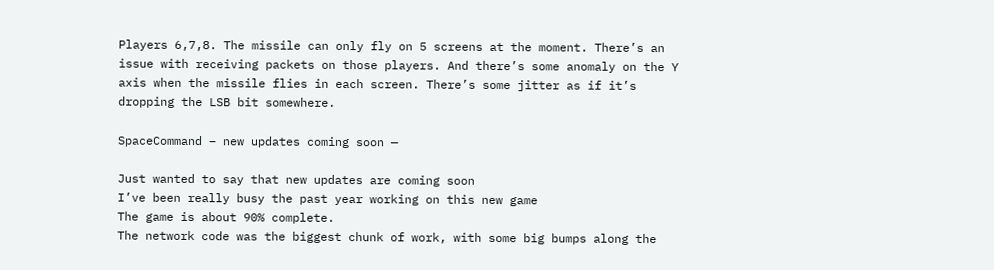Players 6,7,8. The missile can only fly on 5 screens at the moment. There’s an issue with receiving packets on those players. And there’s some anomaly on the Y axis when the missile flies in each screen. There’s some jitter as if it’s dropping the LSB bit somewhere.

SpaceCommand – new updates coming soon —

Just wanted to say that new updates are coming soon
I’ve been really busy the past year working on this new game
The game is about 90% complete.
The network code was the biggest chunk of work, with some big bumps along the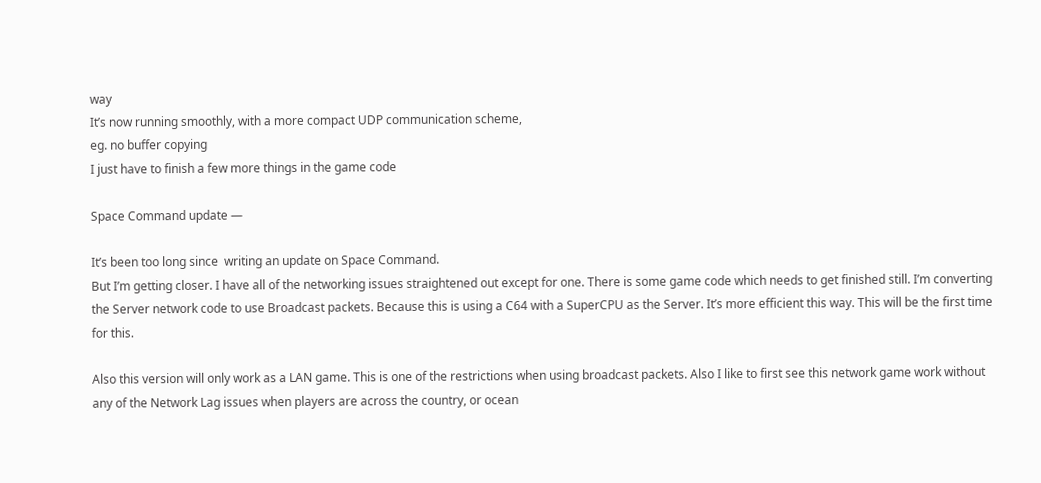way
It’s now running smoothly, with a more compact UDP communication scheme,
eg. no buffer copying
I just have to finish a few more things in the game code

Space Command update —

It’s been too long since  writing an update on Space Command.
But I’m getting closer. I have all of the networking issues straightened out except for one. There is some game code which needs to get finished still. I’m converting the Server network code to use Broadcast packets. Because this is using a C64 with a SuperCPU as the Server. It’s more efficient this way. This will be the first time for this.

Also this version will only work as a LAN game. This is one of the restrictions when using broadcast packets. Also I like to first see this network game work without any of the Network Lag issues when players are across the country, or ocean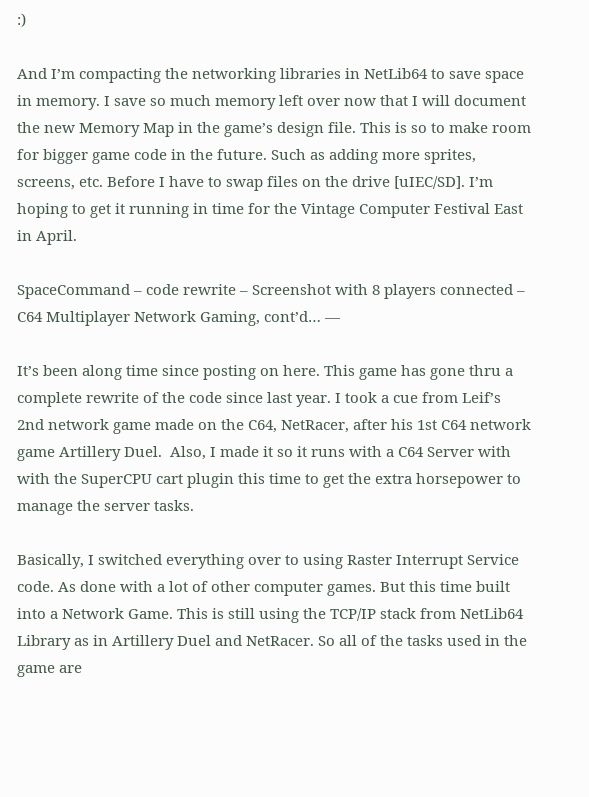:)

And I’m compacting the networking libraries in NetLib64 to save space in memory. I save so much memory left over now that I will document the new Memory Map in the game’s design file. This is so to make room for bigger game code in the future. Such as adding more sprites, screens, etc. Before I have to swap files on the drive [uIEC/SD]. I’m hoping to get it running in time for the Vintage Computer Festival East in April.

SpaceCommand – code rewrite – Screenshot with 8 players connected – C64 Multiplayer Network Gaming, cont’d… —

It’s been along time since posting on here. This game has gone thru a complete rewrite of the code since last year. I took a cue from Leif’s 2nd network game made on the C64, NetRacer, after his 1st C64 network game Artillery Duel.  Also, I made it so it runs with a C64 Server with with the SuperCPU cart plugin this time to get the extra horsepower to manage the server tasks.

Basically, I switched everything over to using Raster Interrupt Service code. As done with a lot of other computer games. But this time built into a Network Game. This is still using the TCP/IP stack from NetLib64 Library as in Artillery Duel and NetRacer. So all of the tasks used in the game are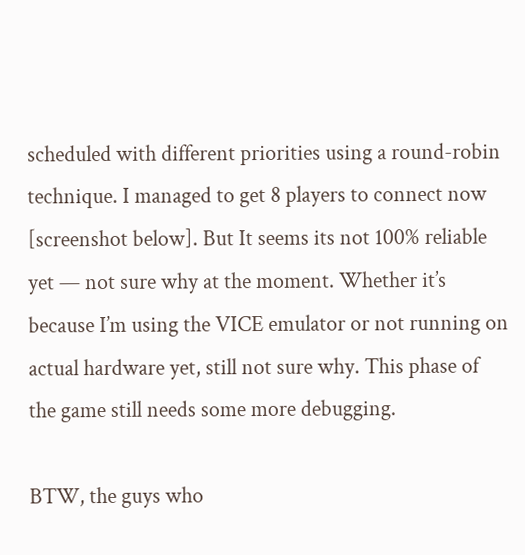scheduled with different priorities using a round-robin technique. I managed to get 8 players to connect now [screenshot below]. But It seems its not 100% reliable yet — not sure why at the moment. Whether it’s because I’m using the VICE emulator or not running on actual hardware yet, still not sure why. This phase of the game still needs some more debugging.

BTW, the guys who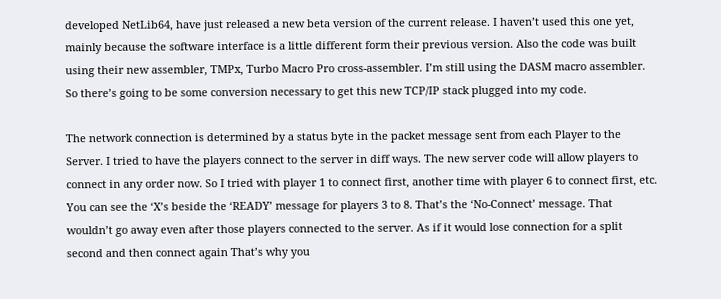developed NetLib64, have just released a new beta version of the current release. I haven’t used this one yet, mainly because the software interface is a little different form their previous version. Also the code was built using their new assembler, TMPx, Turbo Macro Pro cross-assembler. I’m still using the DASM macro assembler. So there’s going to be some conversion necessary to get this new TCP/IP stack plugged into my code.

The network connection is determined by a status byte in the packet message sent from each Player to the Server. I tried to have the players connect to the server in diff ways. The new server code will allow players to connect in any order now. So I tried with player 1 to connect first, another time with player 6 to connect first, etc. You can see the ‘X’s beside the ‘READY’ message for players 3 to 8. That’s the ‘No-Connect’ message. That wouldn’t go away even after those players connected to the server. As if it would lose connection for a split second and then connect again That’s why you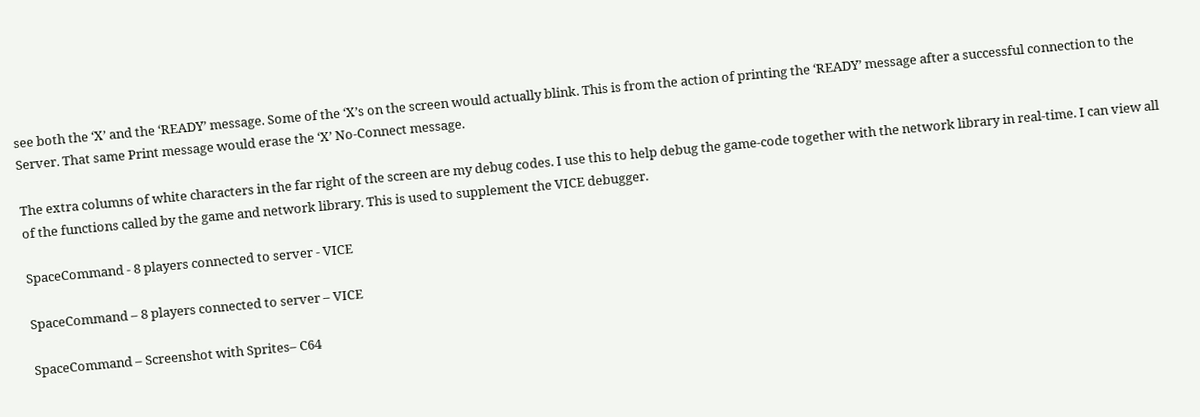see both the ‘X’ and the ‘READY’ message. Some of the ‘X’s on the screen would actually blink. This is from the action of printing the ‘READY’ message after a successful connection to the Server. That same Print message would erase the ‘X’ No-Connect message.

The extra columns of white characters in the far right of the screen are my debug codes. I use this to help debug the game-code together with the network library in real-time. I can view all of the functions called by the game and network library. This is used to supplement the VICE debugger.

SpaceCommand - 8 players connected to server - VICE

SpaceCommand – 8 players connected to server – VICE

SpaceCommand – Screenshot with Sprites– C64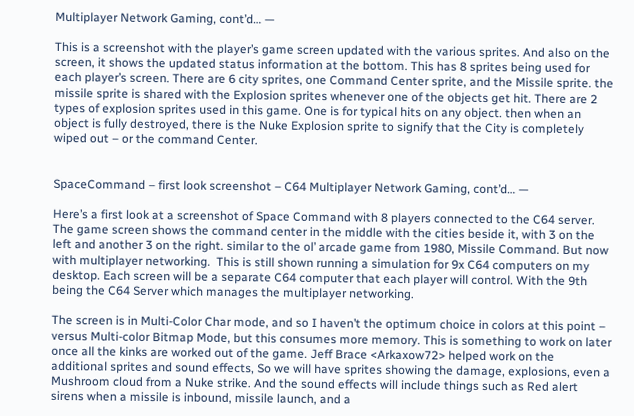Multiplayer Network Gaming, cont’d… —

This is a screenshot with the player’s game screen updated with the various sprites. And also on the screen, it shows the updated status information at the bottom. This has 8 sprites being used for each player’s screen. There are 6 city sprites, one Command Center sprite, and the Missile sprite. the missile sprite is shared with the Explosion sprites whenever one of the objects get hit. There are 2 types of explosion sprites used in this game. One is for typical hits on any object. then when an object is fully destroyed, there is the Nuke Explosion sprite to signify that the City is completely wiped out – or the command Center.


SpaceCommand – first look screenshot – C64 Multiplayer Network Gaming, cont’d… —

Here’s a first look at a screenshot of Space Command with 8 players connected to the C64 server. The game screen shows the command center in the middle with the cities beside it, with 3 on the left and another 3 on the right. similar to the ol’ arcade game from 1980, Missile Command. But now with multiplayer networking.  This is still shown running a simulation for 9x C64 computers on my desktop. Each screen will be a separate C64 computer that each player will control. With the 9th being the C64 Server which manages the multiplayer networking.

The screen is in Multi-Color Char mode, and so I haven’t the optimum choice in colors at this point – versus Multi-color Bitmap Mode, but this consumes more memory. This is something to work on later once all the kinks are worked out of the game. Jeff Brace <Arkaxow72> helped work on the additional sprites and sound effects, So we will have sprites showing the damage, explosions, even a Mushroom cloud from a Nuke strike. And the sound effects will include things such as Red alert sirens when a missile is inbound, missile launch, and a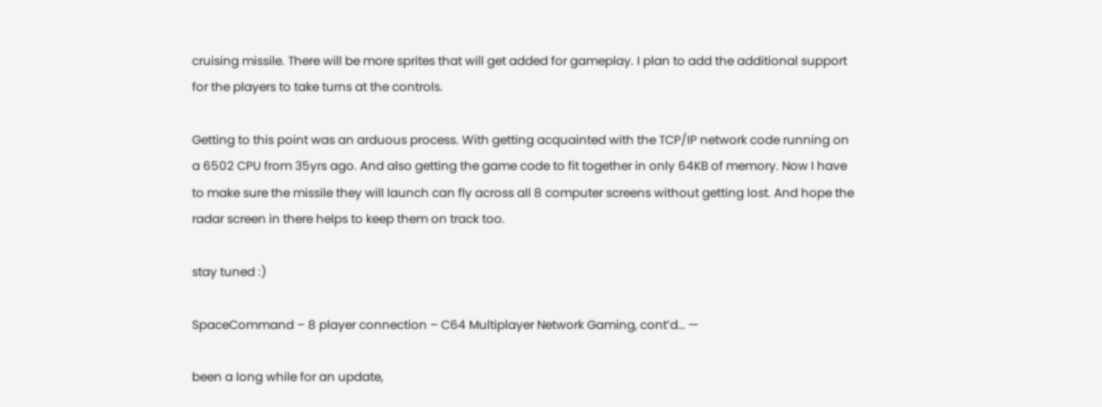cruising missile. There will be more sprites that will get added for gameplay. I plan to add the additional support for the players to take turns at the controls.

Getting to this point was an arduous process. With getting acquainted with the TCP/IP network code running on a 6502 CPU from 35yrs ago. And also getting the game code to fit together in only 64KB of memory. Now I have to make sure the missile they will launch can fly across all 8 computer screens without getting lost. And hope the radar screen in there helps to keep them on track too.

stay tuned :)

SpaceCommand – 8 player connection – C64 Multiplayer Network Gaming, cont’d… —

been a long while for an update,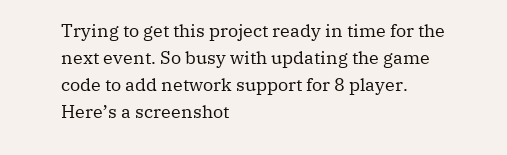Trying to get this project ready in time for the next event. So busy with updating the game code to add network support for 8 player. Here’s a screenshot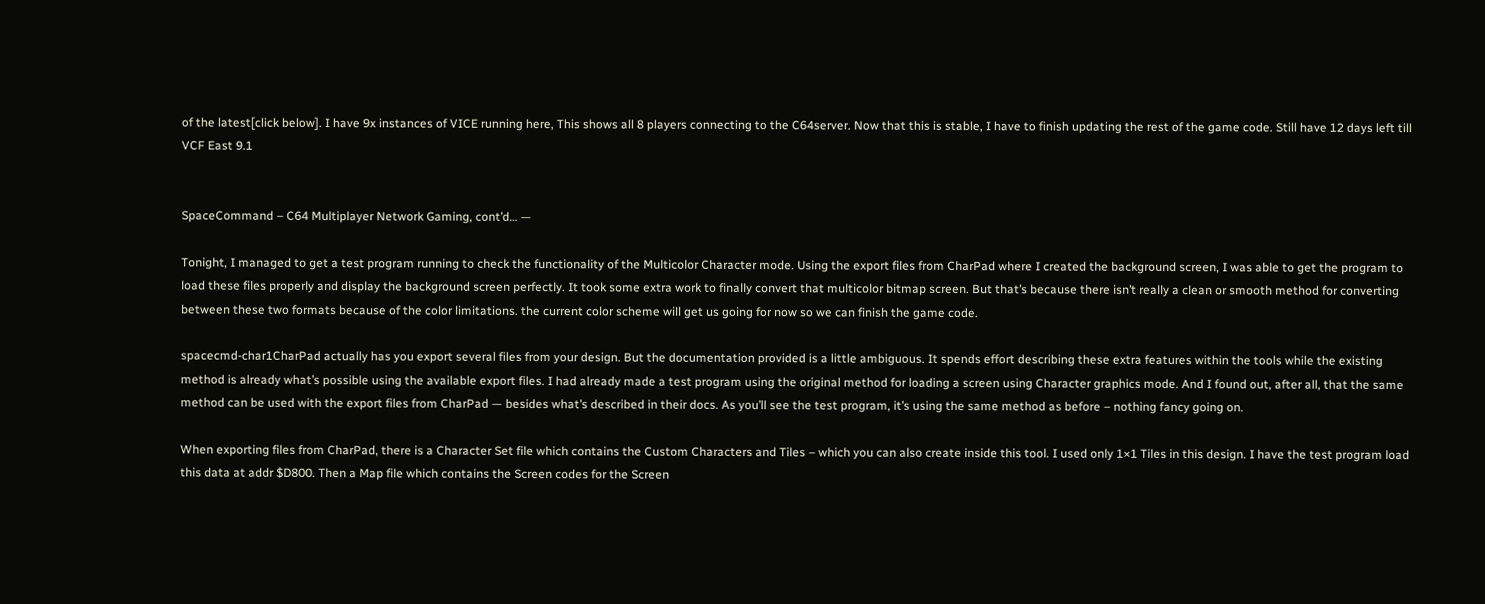of the latest[click below]. I have 9x instances of VICE running here, This shows all 8 players connecting to the C64server. Now that this is stable, I have to finish updating the rest of the game code. Still have 12 days left till VCF East 9.1


SpaceCommand – C64 Multiplayer Network Gaming, cont’d… —

Tonight, I managed to get a test program running to check the functionality of the Multicolor Character mode. Using the export files from CharPad where I created the background screen, I was able to get the program to load these files properly and display the background screen perfectly. It took some extra work to finally convert that multicolor bitmap screen. But that’s because there isn’t really a clean or smooth method for converting between these two formats because of the color limitations. the current color scheme will get us going for now so we can finish the game code.

spacecmd-char1CharPad actually has you export several files from your design. But the documentation provided is a little ambiguous. It spends effort describing these extra features within the tools while the existing method is already what’s possible using the available export files. I had already made a test program using the original method for loading a screen using Character graphics mode. And I found out, after all, that the same method can be used with the export files from CharPad — besides what’s described in their docs. As you’ll see the test program, it’s using the same method as before – nothing fancy going on.

When exporting files from CharPad, there is a Character Set file which contains the Custom Characters and Tiles – which you can also create inside this tool. I used only 1×1 Tiles in this design. I have the test program load this data at addr $D800. Then a Map file which contains the Screen codes for the Screen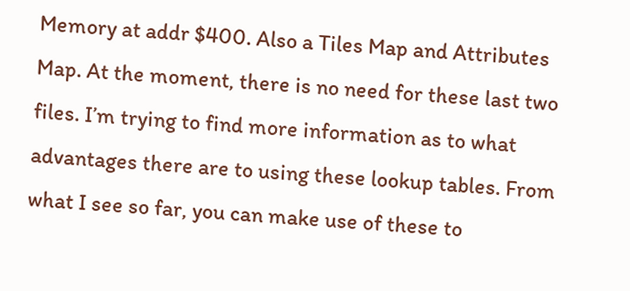Memory at addr $400. Also a Tiles Map and Attributes Map. At the moment, there is no need for these last two files. I’m trying to find more information as to what advantages there are to using these lookup tables. From what I see so far, you can make use of these to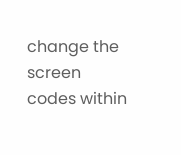change the screen codes within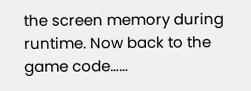the screen memory during runtime. Now back to the game code……